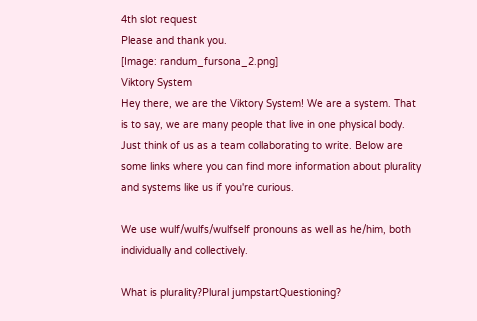4th slot request
Please and thank you.
[Image: randum_fursona_2.png]
Viktory System
Hey there, we are the Viktory System! We are a system. That is to say, we are many people that live in one physical body. Just think of us as a team collaborating to write. Below are some links where you can find more information about plurality and systems like us if you're curious.

We use wulf/wulfs/wulfself pronouns as well as he/him, both individually and collectively.

What is plurality?Plural jumpstartQuestioning?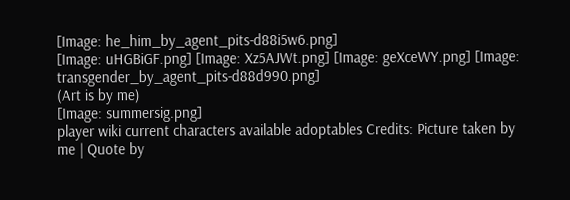[Image: he_him_by_agent_pits-d88i5w6.png]
[Image: uHGBiGF.png] [Image: Xz5AJWt.png] [Image: geXceWY.png] [Image: transgender_by_agent_pits-d88d990.png]
(Art is by me)
[Image: summersig.png]
player wiki current characters available adoptables Credits: Picture taken by me | Quote by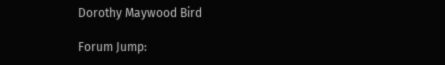Dorothy Maywood Bird

Forum Jump: